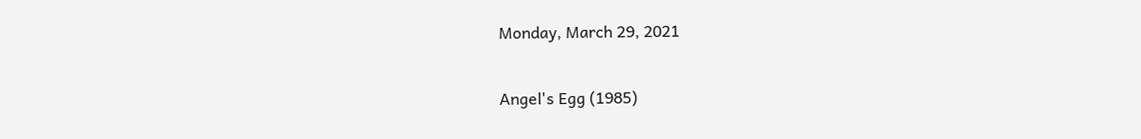Monday, March 29, 2021

Angel's Egg (1985)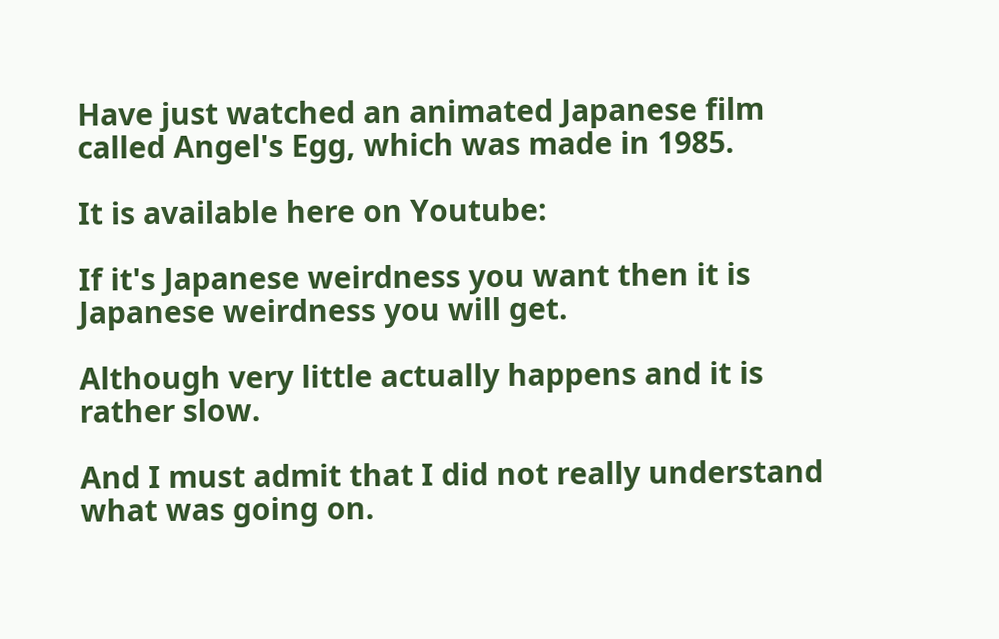Have just watched an animated Japanese film called Angel's Egg, which was made in 1985.

It is available here on Youtube:

If it's Japanese weirdness you want then it is Japanese weirdness you will get.

Although very little actually happens and it is rather slow.

And I must admit that I did not really understand what was going on.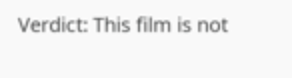Verdict: This film is not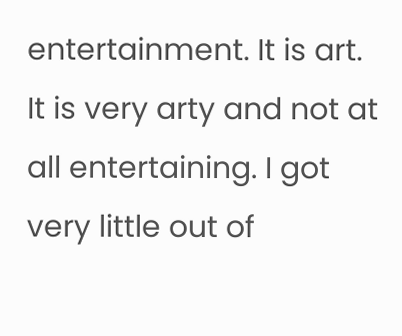entertainment. It is art. It is very arty and not at all entertaining. I got very little out of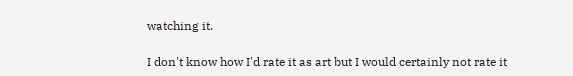watching it.

I don't know how I'd rate it as art but I would certainly not rate it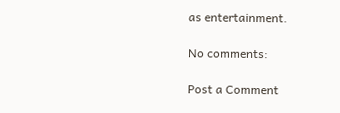as entertainment.

No comments:

Post a Comment